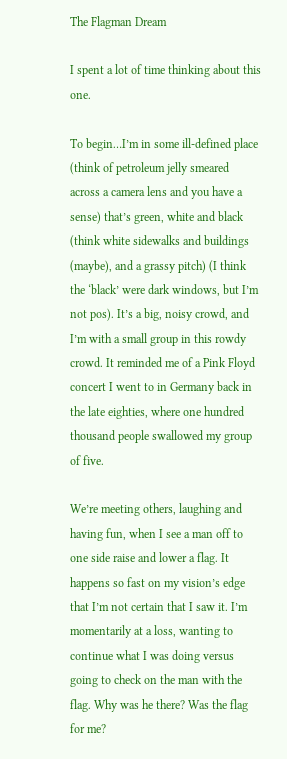The Flagman Dream

I spent a lot of time thinking about this one.

To begin…I’m in some ill-defined place (think of petroleum jelly smeared across a camera lens and you have a sense) that’s green, white and black (think white sidewalks and buildings (maybe), and a grassy pitch) (I think the ‘black’ were dark windows, but I’m not pos). It’s a big, noisy crowd, and I’m with a small group in this rowdy crowd. It reminded me of a Pink Floyd concert I went to in Germany back in the late eighties, where one hundred thousand people swallowed my group of five.

We’re meeting others, laughing and having fun, when I see a man off to one side raise and lower a flag. It happens so fast on my vision’s edge that I’m not certain that I saw it. I’m momentarily at a loss, wanting to continue what I was doing versus going to check on the man with the flag. Why was he there? Was the flag for me?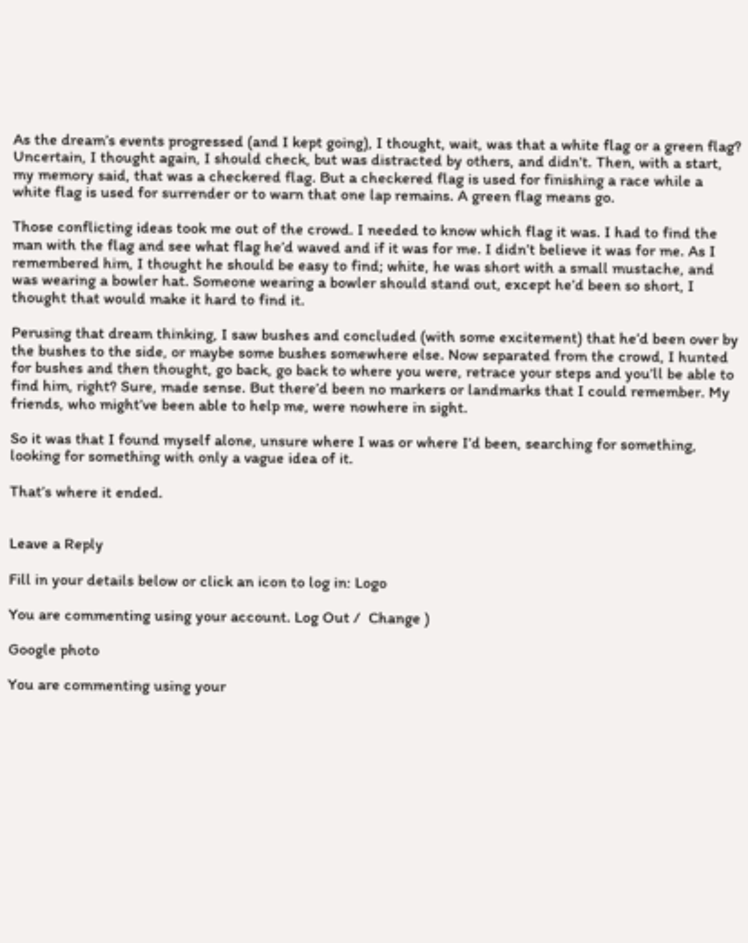As the dream’s events progressed (and I kept going), I thought, wait, was that a white flag or a green flag? Uncertain, I thought again, I should check, but was distracted by others, and didn’t. Then, with a start, my memory said, that was a checkered flag. But a checkered flag is used for finishing a race while a white flag is used for surrender or to warn that one lap remains. A green flag means go.

Those conflicting ideas took me out of the crowd. I needed to know which flag it was. I had to find the man with the flag and see what flag he’d waved and if it was for me. I didn’t believe it was for me. As I remembered him, I thought he should be easy to find; white, he was short with a small mustache, and was wearing a bowler hat. Someone wearing a bowler should stand out, except he’d been so short, I thought that would make it hard to find it.

Perusing that dream thinking, I saw bushes and concluded (with some excitement) that he’d been over by the bushes to the side, or maybe some bushes somewhere else. Now separated from the crowd, I hunted for bushes and then thought, go back, go back to where you were, retrace your steps and you’ll be able to find him, right? Sure, made sense. But there’d been no markers or landmarks that I could remember. My friends, who might’ve been able to help me, were nowhere in sight.

So it was that I found myself alone, unsure where I was or where I’d been, searching for something, looking for something with only a vague idea of it.

That’s where it ended.


Leave a Reply

Fill in your details below or click an icon to log in: Logo

You are commenting using your account. Log Out /  Change )

Google photo

You are commenting using your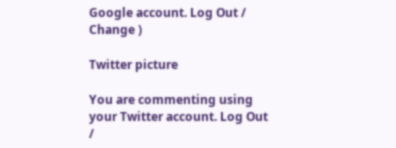Google account. Log Out /  Change )

Twitter picture

You are commenting using your Twitter account. Log Out /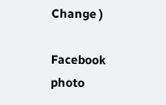Change )

Facebook photo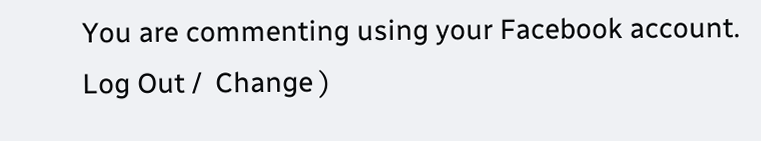You are commenting using your Facebook account. Log Out /  Change )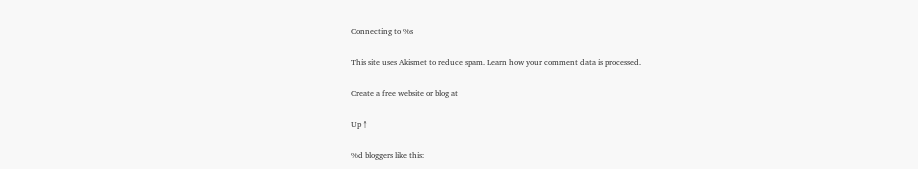Connecting to %s

This site uses Akismet to reduce spam. Learn how your comment data is processed.

Create a free website or blog at

Up ↑

%d bloggers like this: